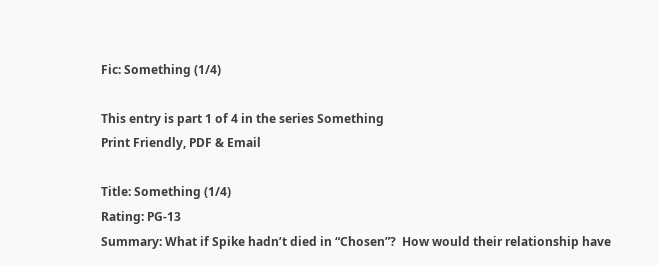Fic: Something (1/4)

This entry is part 1 of 4 in the series Something
Print Friendly, PDF & Email

Title: Something (1/4)
Rating: PG-13
Summary: What if Spike hadn’t died in “Chosen”?  How would their relationship have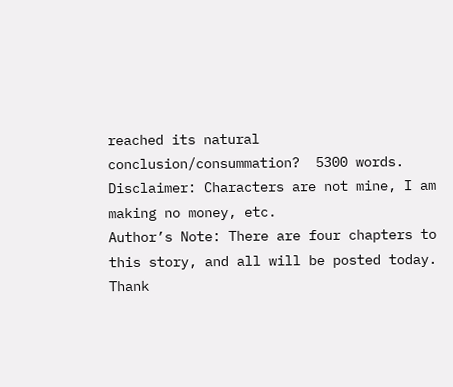reached its natural conclusion/consummation?  5300 words.
Disclaimer: Characters are not mine, I am making no money, etc.
Author’s Note: There are four chapters to this story, and all will be posted today. Thank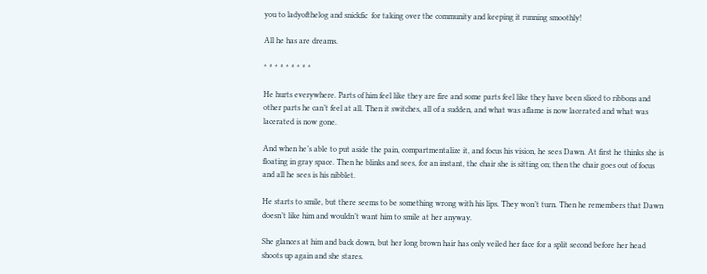you to ladyofthelog and snickfic  for taking over the community and keeping it running smoothly!

All he has are dreams.

* ^ * ^ * ^ * ^ *

He hurts everywhere. Parts of him feel like they are fire and some parts feel like they have been sliced to ribbons and other parts he can’t feel at all. Then it switches, all of a sudden, and what was aflame is now lacerated and what was lacerated is now gone.

And when he’s able to put aside the pain, compartmentalize it, and focus his vision, he sees Dawn. At first he thinks she is floating in gray space. Then he blinks and sees, for an instant, the chair she is sitting on; then the chair goes out of focus and all he sees is his nibblet.

He starts to smile, but there seems to be something wrong with his lips. They won’t turn. Then he remembers that Dawn doesn’t like him and wouldn’t want him to smile at her anyway.

She glances at him and back down, but her long brown hair has only veiled her face for a split second before her head shoots up again and she stares.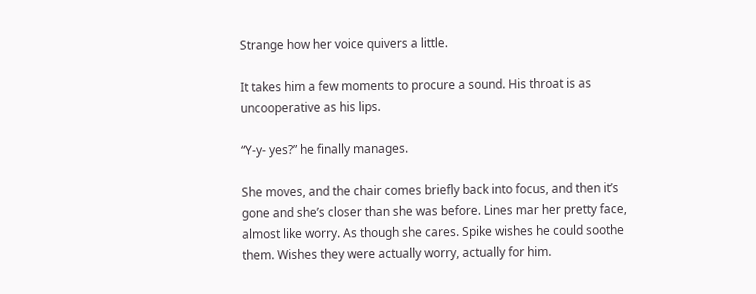Strange how her voice quivers a little.

It takes him a few moments to procure a sound. His throat is as uncooperative as his lips.

“Y-y- yes?” he finally manages.

She moves, and the chair comes briefly back into focus, and then it’s gone and she’s closer than she was before. Lines mar her pretty face,
almost like worry. As though she cares. Spike wishes he could soothe them. Wishes they were actually worry, actually for him.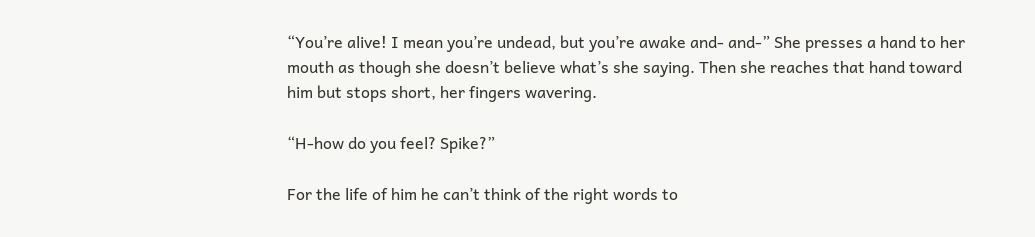“You’re alive! I mean you’re undead, but you’re awake and- and-” She presses a hand to her mouth as though she doesn’t believe what’s she saying. Then she reaches that hand toward him but stops short, her fingers wavering.

“H-how do you feel? Spike?”

For the life of him he can’t think of the right words to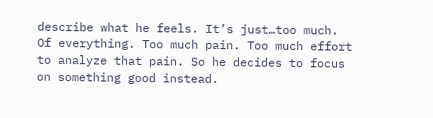describe what he feels. It’s just…too much. Of everything. Too much pain. Too much effort to analyze that pain. So he decides to focus on something good instead.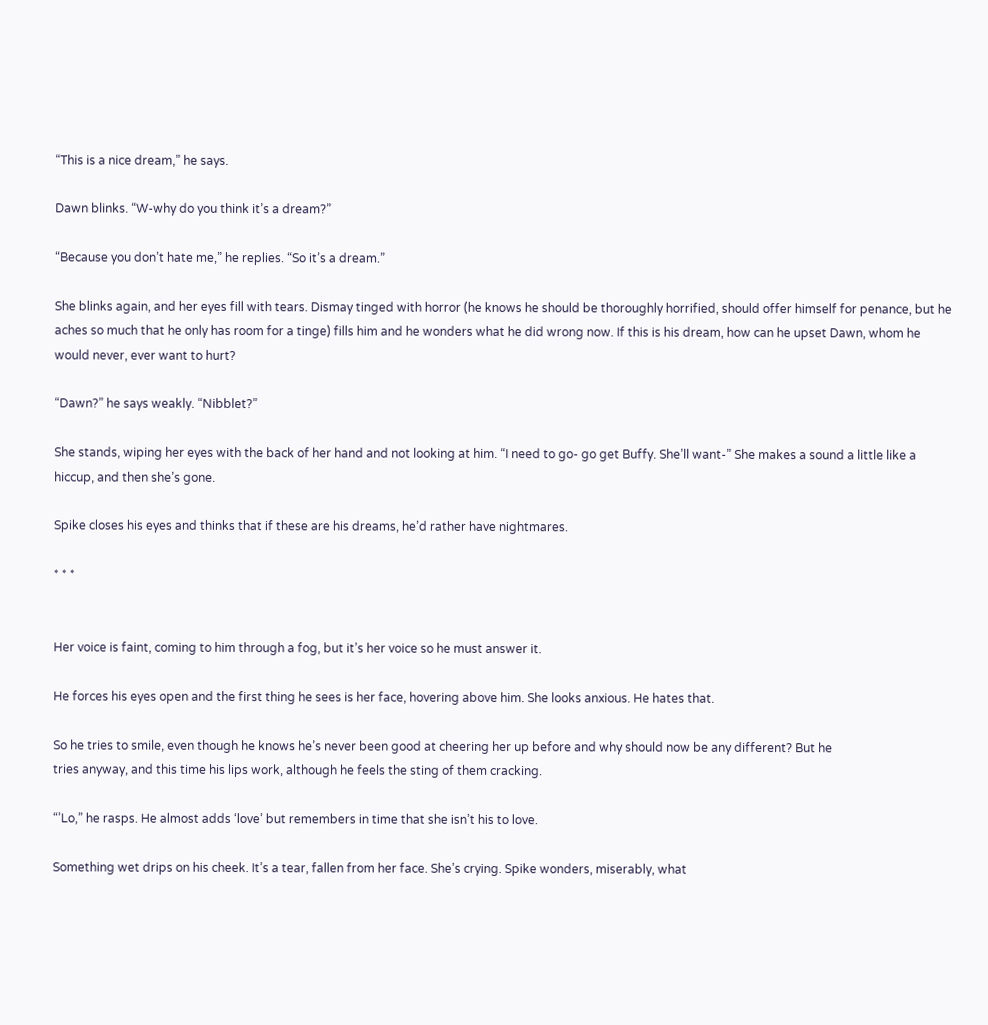“This is a nice dream,” he says.

Dawn blinks. “W-why do you think it’s a dream?”

“Because you don’t hate me,” he replies. “So it’s a dream.”

She blinks again, and her eyes fill with tears. Dismay tinged with horror (he knows he should be thoroughly horrified, should offer himself for penance, but he aches so much that he only has room for a tinge) fills him and he wonders what he did wrong now. If this is his dream, how can he upset Dawn, whom he would never, ever want to hurt?

“Dawn?” he says weakly. “Nibblet?”

She stands, wiping her eyes with the back of her hand and not looking at him. “I need to go- go get Buffy. She’ll want-” She makes a sound a little like a hiccup, and then she’s gone.

Spike closes his eyes and thinks that if these are his dreams, he’d rather have nightmares.

* * *


Her voice is faint, coming to him through a fog, but it’s her voice so he must answer it.

He forces his eyes open and the first thing he sees is her face, hovering above him. She looks anxious. He hates that.

So he tries to smile, even though he knows he’s never been good at cheering her up before and why should now be any different? But he
tries anyway, and this time his lips work, although he feels the sting of them cracking.

“’Lo,” he rasps. He almost adds ‘love’ but remembers in time that she isn’t his to love.

Something wet drips on his cheek. It’s a tear, fallen from her face. She’s crying. Spike wonders, miserably, what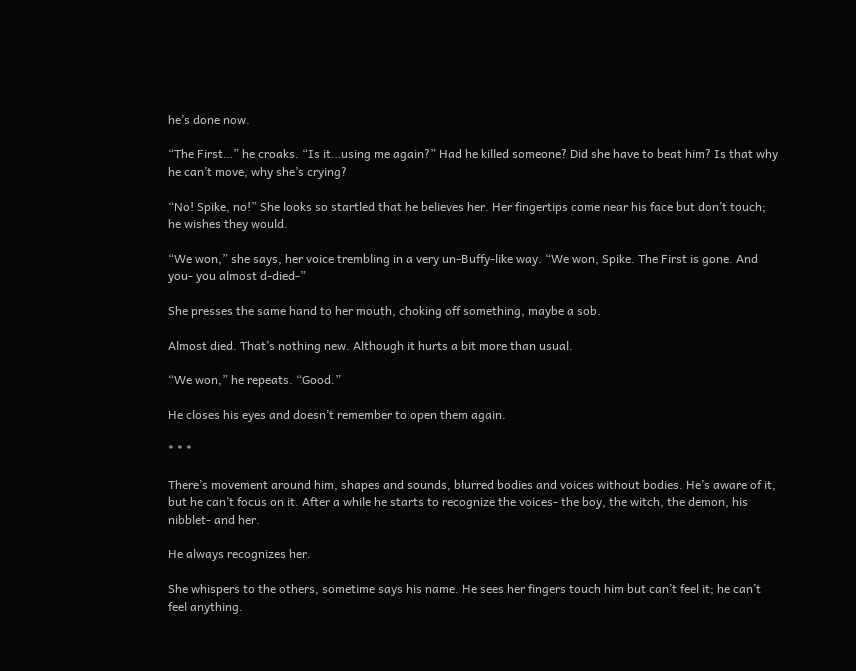he’s done now.

“The First…” he croaks. “Is it…using me again?” Had he killed someone? Did she have to beat him? Is that why he can’t move, why she’s crying?

“No! Spike, no!” She looks so startled that he believes her. Her fingertips come near his face but don’t touch; he wishes they would.

“We won,” she says, her voice trembling in a very un-Buffy-like way. “We won, Spike. The First is gone. And you- you almost d-died-”

She presses the same hand to her mouth, choking off something, maybe a sob.

Almost died. That’s nothing new. Although it hurts a bit more than usual.

“We won,” he repeats. “Good.”

He closes his eyes and doesn’t remember to open them again.

* * *

There’s movement around him, shapes and sounds, blurred bodies and voices without bodies. He’s aware of it, but he can’t focus on it. After a while he starts to recognize the voices- the boy, the witch, the demon, his nibblet- and her.

He always recognizes her.

She whispers to the others, sometime says his name. He sees her fingers touch him but can’t feel it; he can’t feel anything.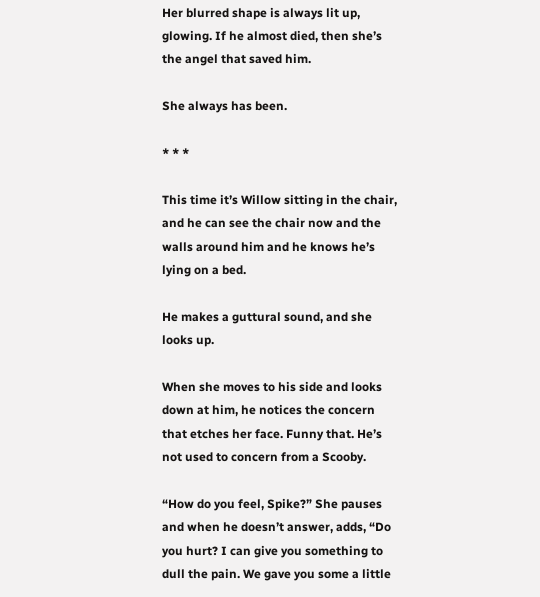Her blurred shape is always lit up, glowing. If he almost died, then she’s the angel that saved him.

She always has been.

* * *

This time it’s Willow sitting in the chair, and he can see the chair now and the walls around him and he knows he’s lying on a bed.

He makes a guttural sound, and she looks up.

When she moves to his side and looks down at him, he notices the concern that etches her face. Funny that. He’s not used to concern from a Scooby.

“How do you feel, Spike?” She pauses and when he doesn’t answer, adds, “Do you hurt? I can give you something to dull the pain. We gave you some a little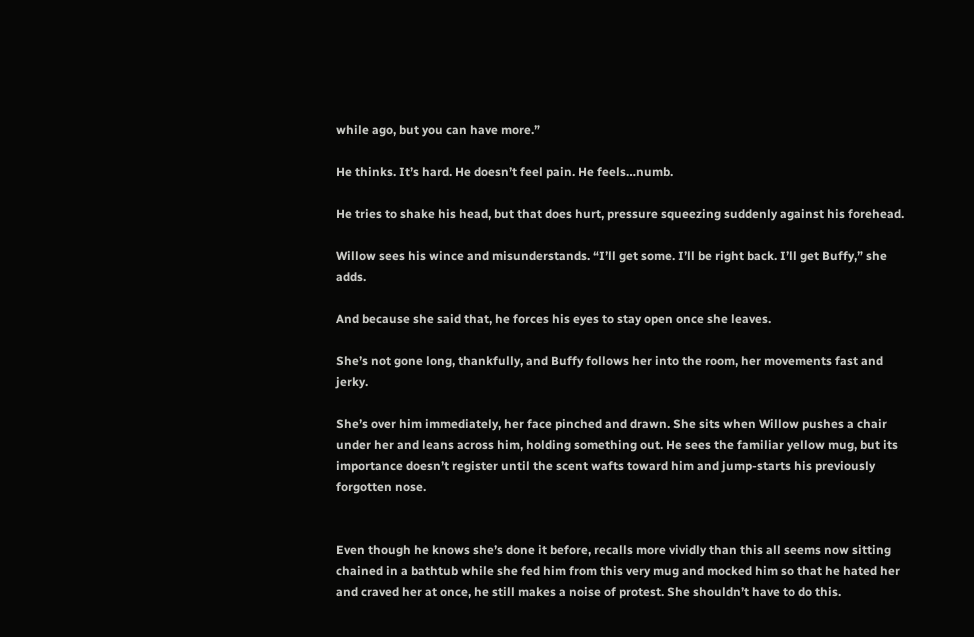while ago, but you can have more.”

He thinks. It’s hard. He doesn’t feel pain. He feels…numb.

He tries to shake his head, but that does hurt, pressure squeezing suddenly against his forehead.

Willow sees his wince and misunderstands. “I’ll get some. I’ll be right back. I’ll get Buffy,” she adds.

And because she said that, he forces his eyes to stay open once she leaves.

She’s not gone long, thankfully, and Buffy follows her into the room, her movements fast and jerky.

She’s over him immediately, her face pinched and drawn. She sits when Willow pushes a chair under her and leans across him, holding something out. He sees the familiar yellow mug, but its importance doesn’t register until the scent wafts toward him and jump-starts his previously forgotten nose.


Even though he knows she’s done it before, recalls more vividly than this all seems now sitting chained in a bathtub while she fed him from this very mug and mocked him so that he hated her and craved her at once, he still makes a noise of protest. She shouldn’t have to do this.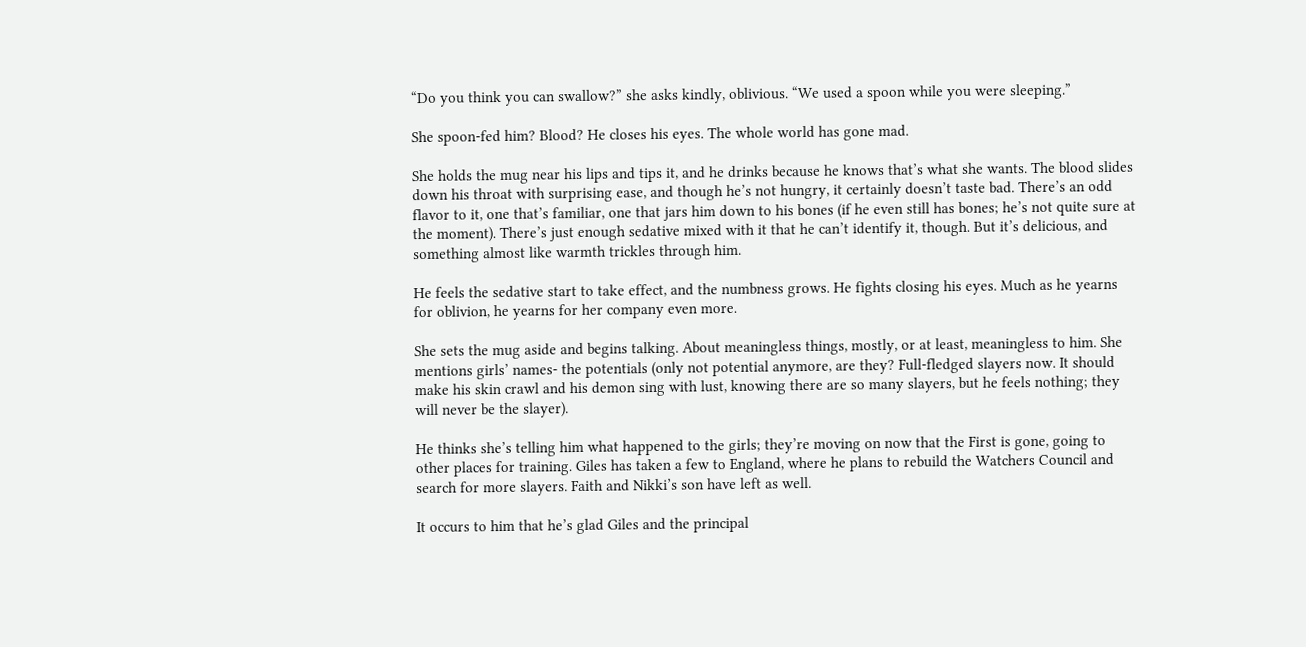“Do you think you can swallow?” she asks kindly, oblivious. “We used a spoon while you were sleeping.”

She spoon-fed him? Blood? He closes his eyes. The whole world has gone mad.

She holds the mug near his lips and tips it, and he drinks because he knows that’s what she wants. The blood slides down his throat with surprising ease, and though he’s not hungry, it certainly doesn’t taste bad. There’s an odd flavor to it, one that’s familiar, one that jars him down to his bones (if he even still has bones; he’s not quite sure at the moment). There’s just enough sedative mixed with it that he can’t identify it, though. But it’s delicious, and something almost like warmth trickles through him.

He feels the sedative start to take effect, and the numbness grows. He fights closing his eyes. Much as he yearns for oblivion, he yearns for her company even more.

She sets the mug aside and begins talking. About meaningless things, mostly, or at least, meaningless to him. She mentions girls’ names- the potentials (only not potential anymore, are they? Full-fledged slayers now. It should make his skin crawl and his demon sing with lust, knowing there are so many slayers, but he feels nothing; they will never be the slayer).

He thinks she’s telling him what happened to the girls; they’re moving on now that the First is gone, going to other places for training. Giles has taken a few to England, where he plans to rebuild the Watchers Council and search for more slayers. Faith and Nikki’s son have left as well.

It occurs to him that he’s glad Giles and the principal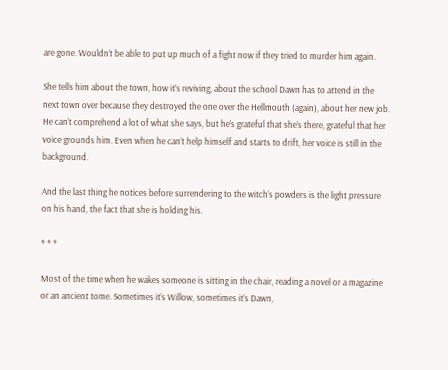are gone. Wouldn’t be able to put up much of a fight now if they tried to murder him again.

She tells him about the town, how it’s reviving, about the school Dawn has to attend in the next town over because they destroyed the one over the Hellmouth (again), about her new job. He can’t comprehend a lot of what she says, but he’s grateful that she’s there, grateful that her voice grounds him. Even when he can’t help himself and starts to drift, her voice is still in the background.

And the last thing he notices before surrendering to the witch’s powders is the light pressure on his hand, the fact that she is holding his.

* * *

Most of the time when he wakes someone is sitting in the chair, reading a novel or a magazine or an ancient tome. Sometimes it’s Willow, sometimes it’s Dawn,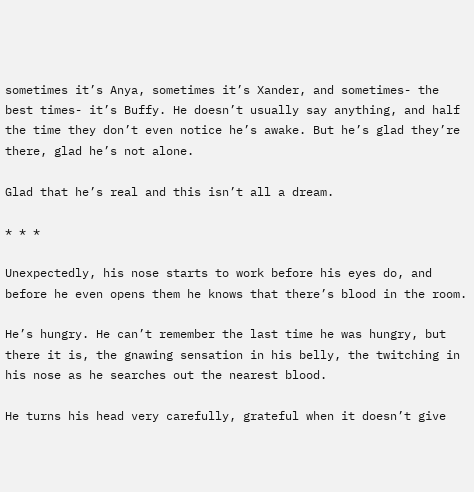sometimes it’s Anya, sometimes it’s Xander, and sometimes- the best times- it’s Buffy. He doesn’t usually say anything, and half the time they don’t even notice he’s awake. But he’s glad they’re there, glad he’s not alone.

Glad that he’s real and this isn’t all a dream.

* * *

Unexpectedly, his nose starts to work before his eyes do, and before he even opens them he knows that there’s blood in the room.

He’s hungry. He can’t remember the last time he was hungry, but there it is, the gnawing sensation in his belly, the twitching in his nose as he searches out the nearest blood.

He turns his head very carefully, grateful when it doesn’t give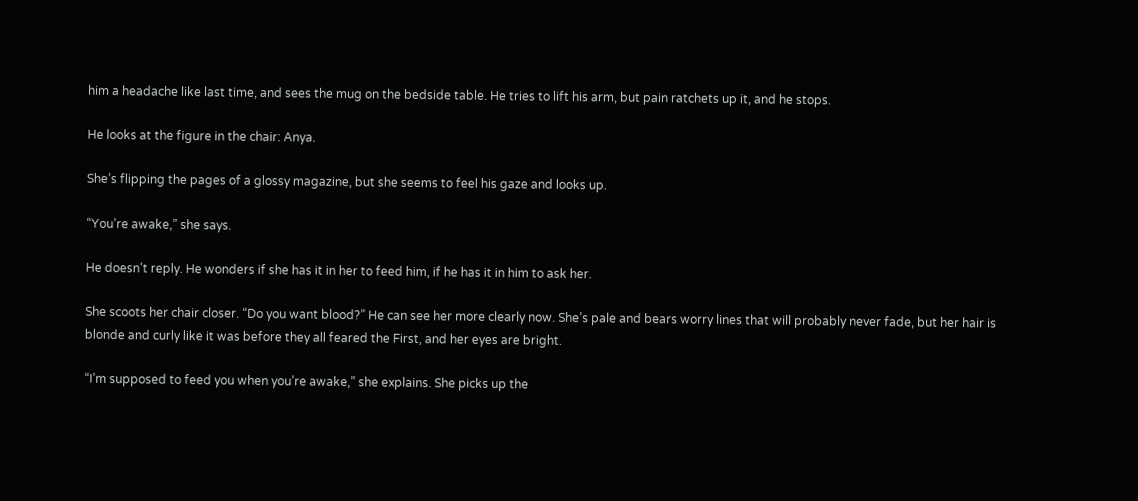him a headache like last time, and sees the mug on the bedside table. He tries to lift his arm, but pain ratchets up it, and he stops.

He looks at the figure in the chair: Anya.

She’s flipping the pages of a glossy magazine, but she seems to feel his gaze and looks up.

“You’re awake,” she says.

He doesn’t reply. He wonders if she has it in her to feed him, if he has it in him to ask her.

She scoots her chair closer. “Do you want blood?” He can see her more clearly now. She’s pale and bears worry lines that will probably never fade, but her hair is blonde and curly like it was before they all feared the First, and her eyes are bright.

“I’m supposed to feed you when you’re awake,” she explains. She picks up the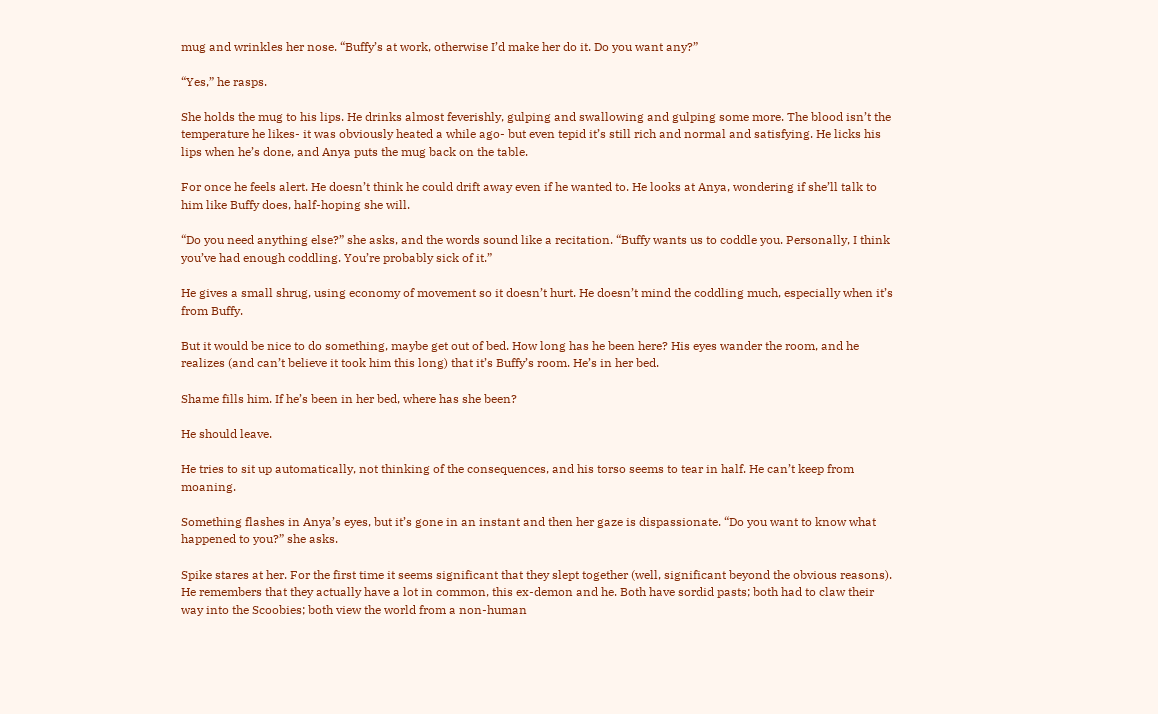mug and wrinkles her nose. “Buffy’s at work, otherwise I’d make her do it. Do you want any?”

“Yes,” he rasps.

She holds the mug to his lips. He drinks almost feverishly, gulping and swallowing and gulping some more. The blood isn’t the temperature he likes- it was obviously heated a while ago- but even tepid it’s still rich and normal and satisfying. He licks his lips when he’s done, and Anya puts the mug back on the table.

For once he feels alert. He doesn’t think he could drift away even if he wanted to. He looks at Anya, wondering if she’ll talk to him like Buffy does, half-hoping she will.

“Do you need anything else?” she asks, and the words sound like a recitation. “Buffy wants us to coddle you. Personally, I think you’ve had enough coddling. You’re probably sick of it.”

He gives a small shrug, using economy of movement so it doesn’t hurt. He doesn’t mind the coddling much, especially when it’s from Buffy.

But it would be nice to do something, maybe get out of bed. How long has he been here? His eyes wander the room, and he realizes (and can’t believe it took him this long) that it’s Buffy’s room. He’s in her bed.

Shame fills him. If he’s been in her bed, where has she been?

He should leave.

He tries to sit up automatically, not thinking of the consequences, and his torso seems to tear in half. He can’t keep from moaning.

Something flashes in Anya’s eyes, but it’s gone in an instant and then her gaze is dispassionate. “Do you want to know what happened to you?” she asks.

Spike stares at her. For the first time it seems significant that they slept together (well, significant beyond the obvious reasons). He remembers that they actually have a lot in common, this ex-demon and he. Both have sordid pasts; both had to claw their way into the Scoobies; both view the world from a non-human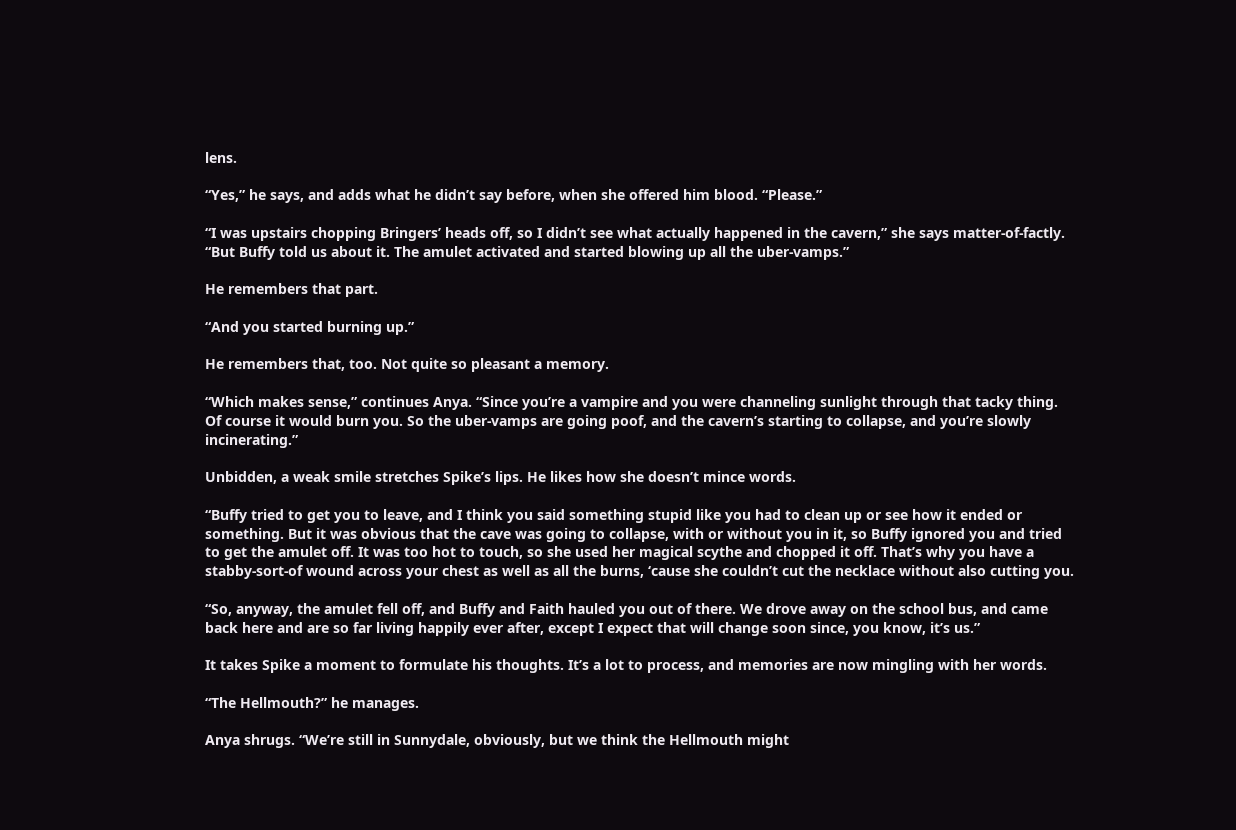lens.

“Yes,” he says, and adds what he didn’t say before, when she offered him blood. “Please.”

“I was upstairs chopping Bringers’ heads off, so I didn’t see what actually happened in the cavern,” she says matter-of-factly. “But Buffy told us about it. The amulet activated and started blowing up all the uber-vamps.”

He remembers that part.

“And you started burning up.”

He remembers that, too. Not quite so pleasant a memory.

“Which makes sense,” continues Anya. “Since you’re a vampire and you were channeling sunlight through that tacky thing. Of course it would burn you. So the uber-vamps are going poof, and the cavern’s starting to collapse, and you’re slowly incinerating.”

Unbidden, a weak smile stretches Spike’s lips. He likes how she doesn’t mince words.

“Buffy tried to get you to leave, and I think you said something stupid like you had to clean up or see how it ended or something. But it was obvious that the cave was going to collapse, with or without you in it, so Buffy ignored you and tried to get the amulet off. It was too hot to touch, so she used her magical scythe and chopped it off. That’s why you have a stabby-sort-of wound across your chest as well as all the burns, ‘cause she couldn’t cut the necklace without also cutting you.

“So, anyway, the amulet fell off, and Buffy and Faith hauled you out of there. We drove away on the school bus, and came back here and are so far living happily ever after, except I expect that will change soon since, you know, it’s us.”

It takes Spike a moment to formulate his thoughts. It’s a lot to process, and memories are now mingling with her words.

“The Hellmouth?” he manages.

Anya shrugs. “We’re still in Sunnydale, obviously, but we think the Hellmouth might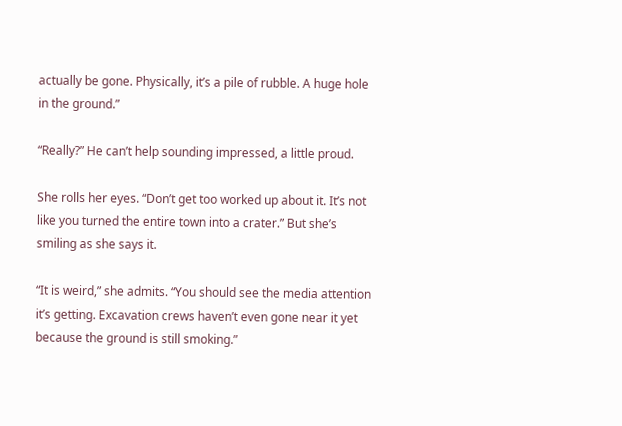actually be gone. Physically, it’s a pile of rubble. A huge hole in the ground.”

“Really?” He can’t help sounding impressed, a little proud.

She rolls her eyes. “Don’t get too worked up about it. It’s not like you turned the entire town into a crater.” But she’s smiling as she says it.

“It is weird,” she admits. “You should see the media attention it’s getting. Excavation crews haven’t even gone near it yet because the ground is still smoking.”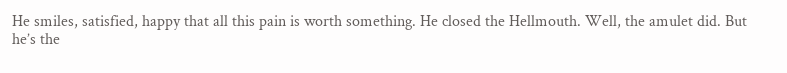He smiles, satisfied, happy that all this pain is worth something. He closed the Hellmouth. Well, the amulet did. But he’s the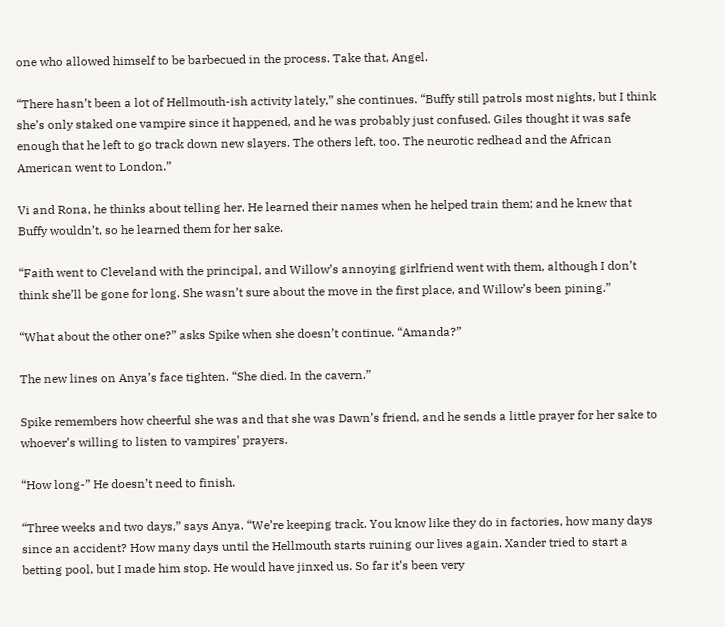one who allowed himself to be barbecued in the process. Take that, Angel.

“There hasn’t been a lot of Hellmouth-ish activity lately,” she continues. “Buffy still patrols most nights, but I think she’s only staked one vampire since it happened, and he was probably just confused. Giles thought it was safe enough that he left to go track down new slayers. The others left, too. The neurotic redhead and the African American went to London.”

Vi and Rona, he thinks about telling her. He learned their names when he helped train them; and he knew that Buffy wouldn’t, so he learned them for her sake.

“Faith went to Cleveland with the principal, and Willow’s annoying girlfriend went with them, although I don’t think she’ll be gone for long. She wasn’t sure about the move in the first place, and Willow’s been pining.”

“What about the other one?” asks Spike when she doesn’t continue. “Amanda?”

The new lines on Anya’s face tighten. “She died. In the cavern.”

Spike remembers how cheerful she was and that she was Dawn’s friend, and he sends a little prayer for her sake to whoever’s willing to listen to vampires’ prayers.

“How long-” He doesn’t need to finish.

“Three weeks and two days,” says Anya. “We’re keeping track. You know like they do in factories, how many days since an accident? How many days until the Hellmouth starts ruining our lives again. Xander tried to start a betting pool, but I made him stop. He would have jinxed us. So far it’s been very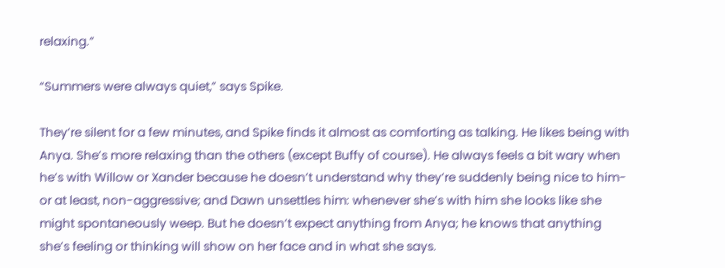relaxing.”

“Summers were always quiet,” says Spike.

They’re silent for a few minutes, and Spike finds it almost as comforting as talking. He likes being with Anya. She’s more relaxing than the others (except Buffy of course). He always feels a bit wary when he’s with Willow or Xander because he doesn’t understand why they’re suddenly being nice to him- or at least, non-aggressive; and Dawn unsettles him: whenever she’s with him she looks like she might spontaneously weep. But he doesn’t expect anything from Anya; he knows that anything she’s feeling or thinking will show on her face and in what she says.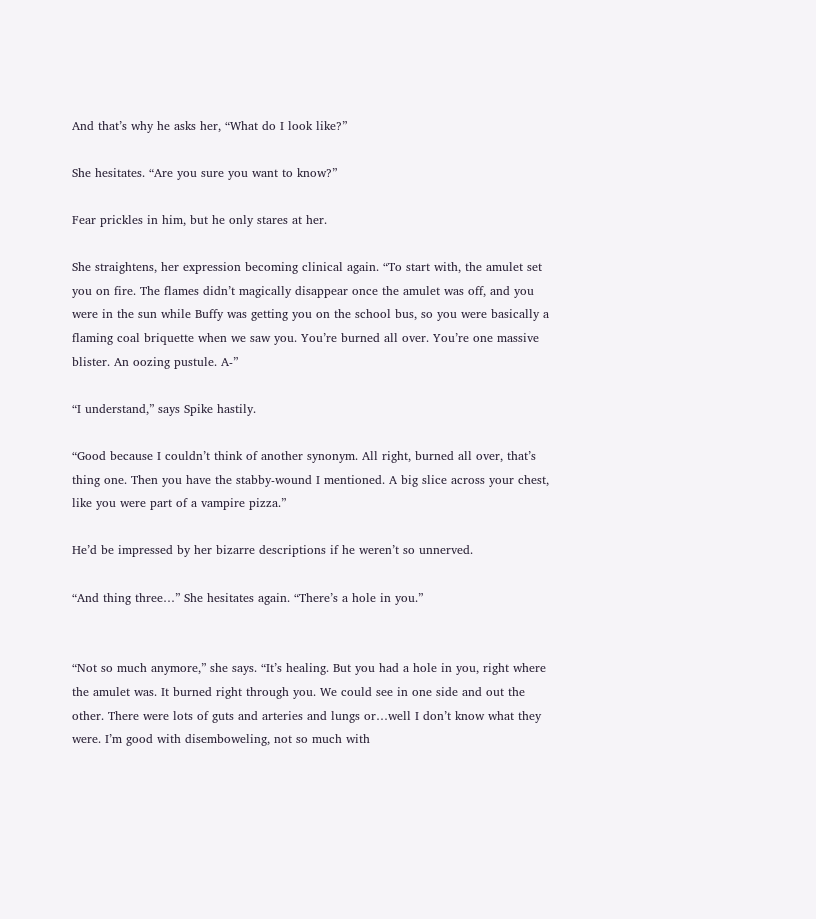And that’s why he asks her, “What do I look like?”

She hesitates. “Are you sure you want to know?”

Fear prickles in him, but he only stares at her.

She straightens, her expression becoming clinical again. “To start with, the amulet set you on fire. The flames didn’t magically disappear once the amulet was off, and you were in the sun while Buffy was getting you on the school bus, so you were basically a flaming coal briquette when we saw you. You’re burned all over. You’re one massive blister. An oozing pustule. A-”

“I understand,” says Spike hastily.

“Good because I couldn’t think of another synonym. All right, burned all over, that’s thing one. Then you have the stabby-wound I mentioned. A big slice across your chest, like you were part of a vampire pizza.”

He’d be impressed by her bizarre descriptions if he weren’t so unnerved.

“And thing three…” She hesitates again. “There’s a hole in you.”


“Not so much anymore,” she says. “It’s healing. But you had a hole in you, right where the amulet was. It burned right through you. We could see in one side and out the other. There were lots of guts and arteries and lungs or…well I don’t know what they were. I’m good with disemboweling, not so much with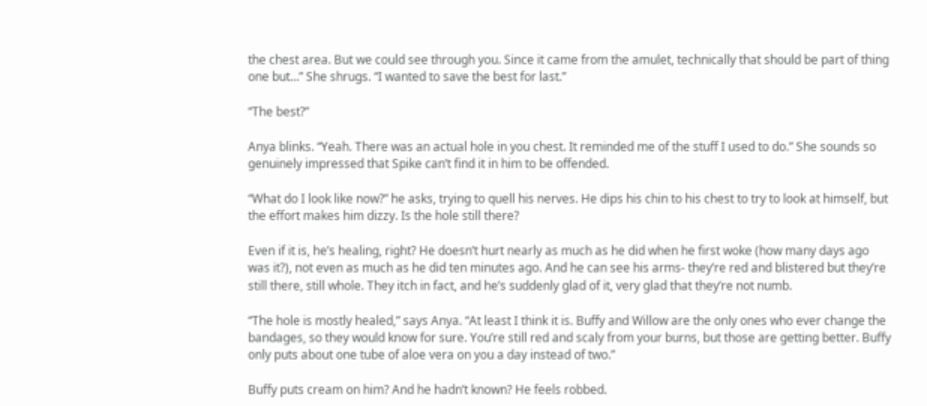the chest area. But we could see through you. Since it came from the amulet, technically that should be part of thing one but…” She shrugs. “I wanted to save the best for last.”

“The best?”

Anya blinks. “Yeah. There was an actual hole in you chest. It reminded me of the stuff I used to do.” She sounds so genuinely impressed that Spike can’t find it in him to be offended.

“What do I look like now?” he asks, trying to quell his nerves. He dips his chin to his chest to try to look at himself, but the effort makes him dizzy. Is the hole still there?

Even if it is, he’s healing, right? He doesn’t hurt nearly as much as he did when he first woke (how many days ago was it?), not even as much as he did ten minutes ago. And he can see his arms- they’re red and blistered but they’re still there, still whole. They itch in fact, and he’s suddenly glad of it, very glad that they’re not numb.

“The hole is mostly healed,” says Anya. “At least I think it is. Buffy and Willow are the only ones who ever change the bandages, so they would know for sure. You’re still red and scaly from your burns, but those are getting better. Buffy only puts about one tube of aloe vera on you a day instead of two.”

Buffy puts cream on him? And he hadn’t known? He feels robbed.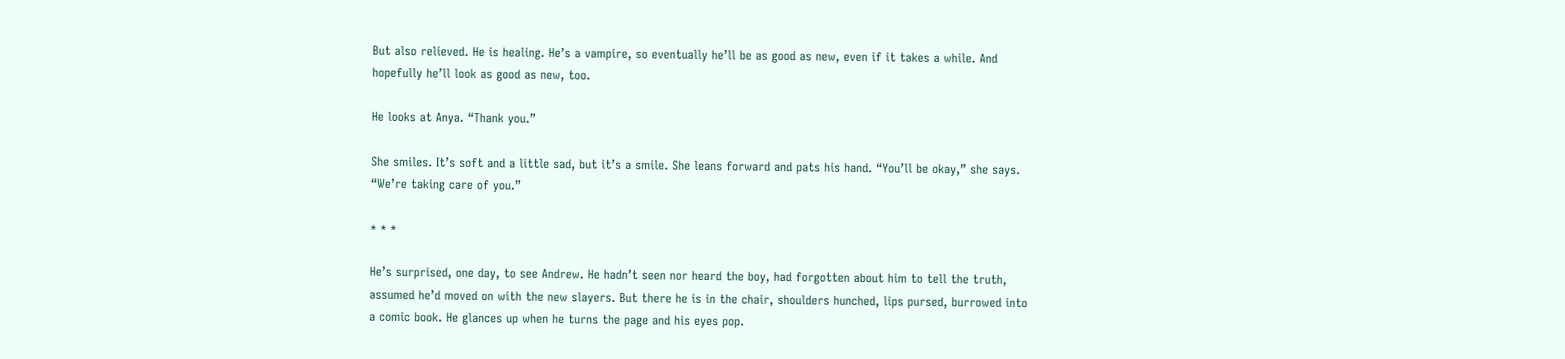But also relieved. He is healing. He’s a vampire, so eventually he’ll be as good as new, even if it takes a while. And hopefully he’ll look as good as new, too.

He looks at Anya. “Thank you.”

She smiles. It’s soft and a little sad, but it’s a smile. She leans forward and pats his hand. “You’ll be okay,” she says. “We’re taking care of you.”

* * *

He’s surprised, one day, to see Andrew. He hadn’t seen nor heard the boy, had forgotten about him to tell the truth, assumed he’d moved on with the new slayers. But there he is in the chair, shoulders hunched, lips pursed, burrowed into a comic book. He glances up when he turns the page and his eyes pop.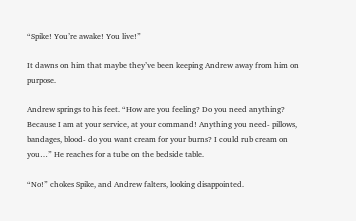“Spike! You’re awake! You live!”

It dawns on him that maybe they’ve been keeping Andrew away from him on purpose.

Andrew springs to his feet. “How are you feeling? Do you need anything? Because I am at your service, at your command! Anything you need- pillows, bandages, blood- do you want cream for your burns? I could rub cream on you…” He reaches for a tube on the bedside table.

“No!” chokes Spike, and Andrew falters, looking disappointed.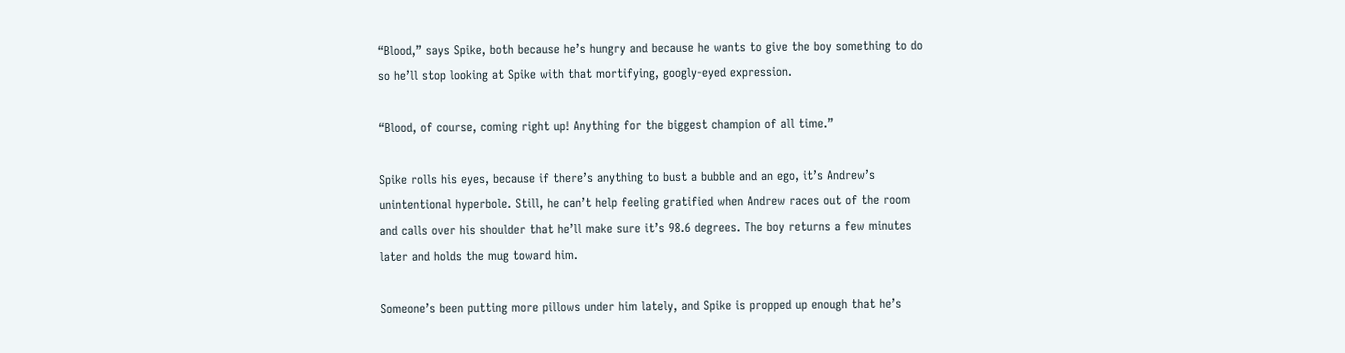“Blood,” says Spike, both because he’s hungry and because he wants to give the boy something to do so he’ll stop looking at Spike with that mortifying, googly-eyed expression.

“Blood, of course, coming right up! Anything for the biggest champion of all time.”

Spike rolls his eyes, because if there’s anything to bust a bubble and an ego, it’s Andrew’s unintentional hyperbole. Still, he can’t help feeling gratified when Andrew races out of the room and calls over his shoulder that he’ll make sure it’s 98.6 degrees. The boy returns a few minutes later and holds the mug toward him.

Someone’s been putting more pillows under him lately, and Spike is propped up enough that he’s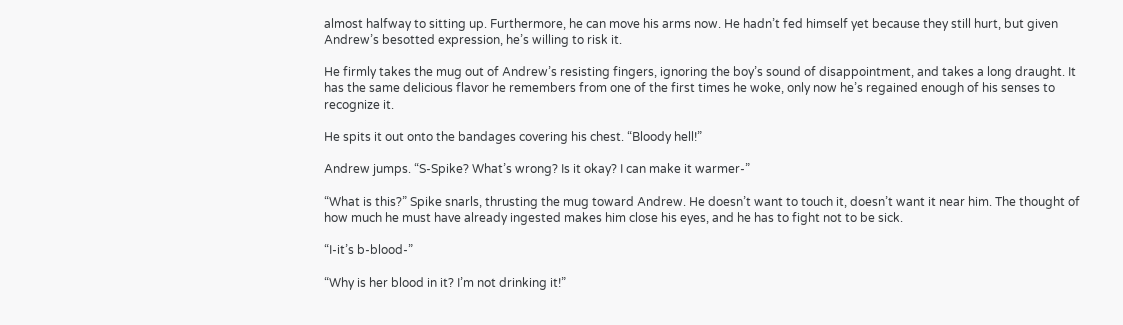almost halfway to sitting up. Furthermore, he can move his arms now. He hadn’t fed himself yet because they still hurt, but given Andrew’s besotted expression, he’s willing to risk it.

He firmly takes the mug out of Andrew’s resisting fingers, ignoring the boy’s sound of disappointment, and takes a long draught. It has the same delicious flavor he remembers from one of the first times he woke, only now he’s regained enough of his senses to recognize it.

He spits it out onto the bandages covering his chest. “Bloody hell!”

Andrew jumps. “S-Spike? What’s wrong? Is it okay? I can make it warmer-”

“What is this?” Spike snarls, thrusting the mug toward Andrew. He doesn’t want to touch it, doesn’t want it near him. The thought of how much he must have already ingested makes him close his eyes, and he has to fight not to be sick.

“I-it’s b-blood-”

“Why is her blood in it? I’m not drinking it!”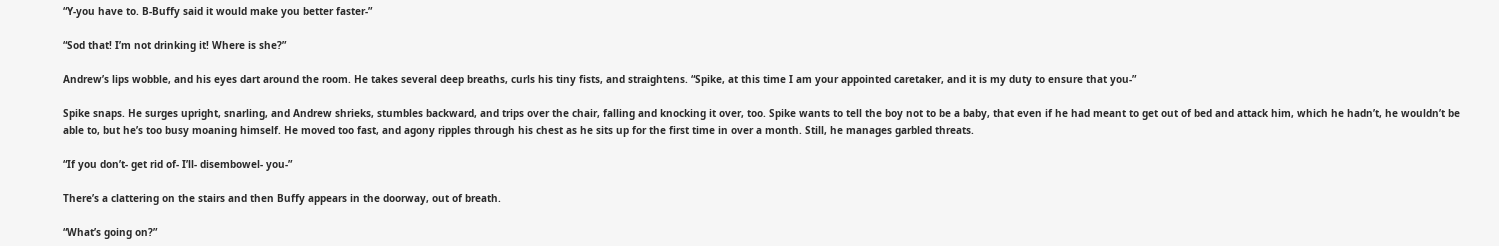“Y-you have to. B-Buffy said it would make you better faster-”

“Sod that! I’m not drinking it! Where is she?”

Andrew’s lips wobble, and his eyes dart around the room. He takes several deep breaths, curls his tiny fists, and straightens. “Spike, at this time I am your appointed caretaker, and it is my duty to ensure that you-”

Spike snaps. He surges upright, snarling, and Andrew shrieks, stumbles backward, and trips over the chair, falling and knocking it over, too. Spike wants to tell the boy not to be a baby, that even if he had meant to get out of bed and attack him, which he hadn’t, he wouldn’t be able to, but he’s too busy moaning himself. He moved too fast, and agony ripples through his chest as he sits up for the first time in over a month. Still, he manages garbled threats.

“If you don’t- get rid of- I’ll- disembowel- you-”

There’s a clattering on the stairs and then Buffy appears in the doorway, out of breath.

“What’s going on?”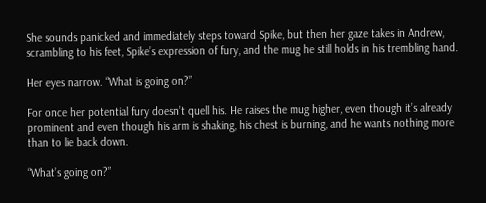She sounds panicked and immediately steps toward Spike, but then her gaze takes in Andrew, scrambling to his feet, Spike’s expression of fury, and the mug he still holds in his trembling hand.

Her eyes narrow. “What is going on?”

For once her potential fury doesn’t quell his. He raises the mug higher, even though it’s already prominent and even though his arm is shaking, his chest is burning, and he wants nothing more than to lie back down.

“What’s going on?”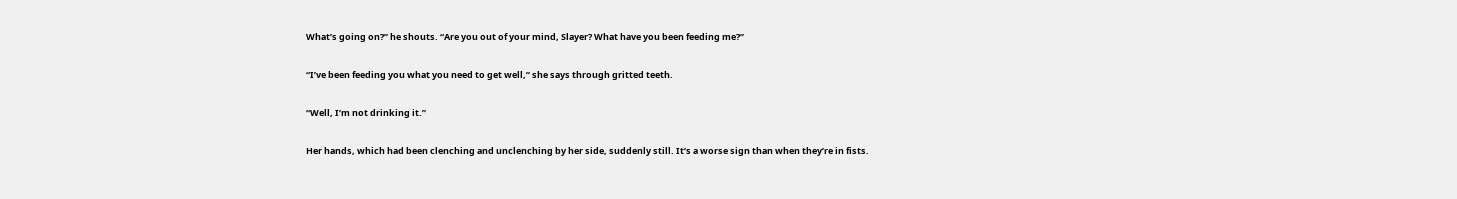What’s going on?” he shouts. “Are you out of your mind, Slayer? What have you been feeding me?”

“I’ve been feeding you what you need to get well,” she says through gritted teeth.

“Well, I’m not drinking it.”

Her hands, which had been clenching and unclenching by her side, suddenly still. It’s a worse sign than when they’re in fists.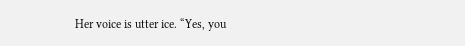Her voice is utter ice. “Yes, you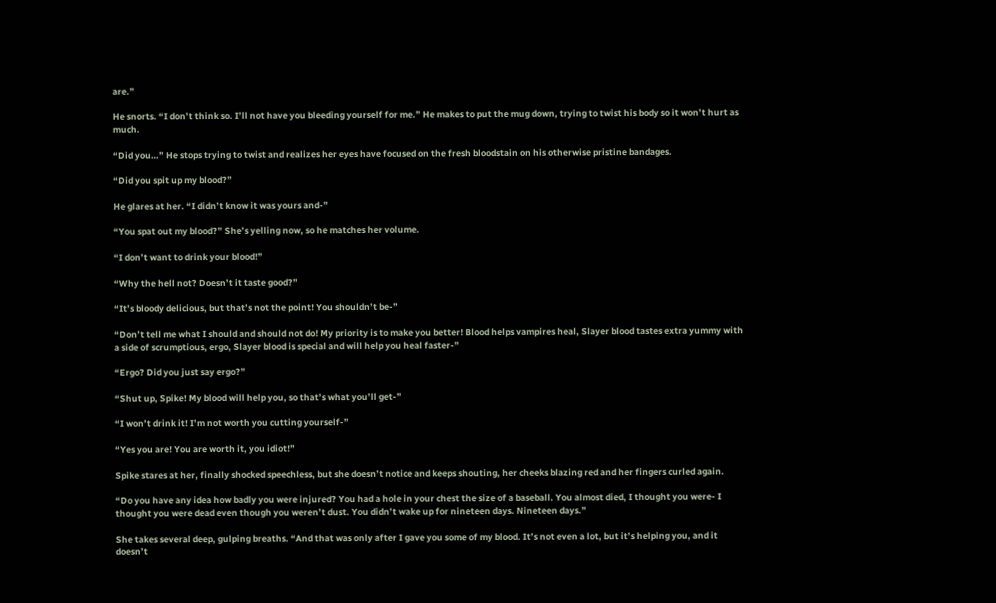are.”

He snorts. “I don’t think so. I’ll not have you bleeding yourself for me.” He makes to put the mug down, trying to twist his body so it won’t hurt as much.

“Did you…” He stops trying to twist and realizes her eyes have focused on the fresh bloodstain on his otherwise pristine bandages.

“Did you spit up my blood?”

He glares at her. “I didn’t know it was yours and-”

“You spat out my blood?” She’s yelling now, so he matches her volume.

“I don’t want to drink your blood!”

“Why the hell not? Doesn’t it taste good?”

“It’s bloody delicious, but that’s not the point! You shouldn’t be-”

“Don’t tell me what I should and should not do! My priority is to make you better! Blood helps vampires heal, Slayer blood tastes extra yummy with a side of scrumptious, ergo, Slayer blood is special and will help you heal faster-”

“Ergo? Did you just say ergo?”

“Shut up, Spike! My blood will help you, so that’s what you’ll get-”

“I won’t drink it! I’m not worth you cutting yourself-”

“Yes you are! You are worth it, you idiot!”

Spike stares at her, finally shocked speechless, but she doesn’t notice and keeps shouting, her cheeks blazing red and her fingers curled again.

“Do you have any idea how badly you were injured? You had a hole in your chest the size of a baseball. You almost died, I thought you were- I thought you were dead even though you weren’t dust. You didn’t wake up for nineteen days. Nineteen days.”

She takes several deep, gulping breaths. “And that was only after I gave you some of my blood. It’s not even a lot, but it’s helping you, and it
doesn’t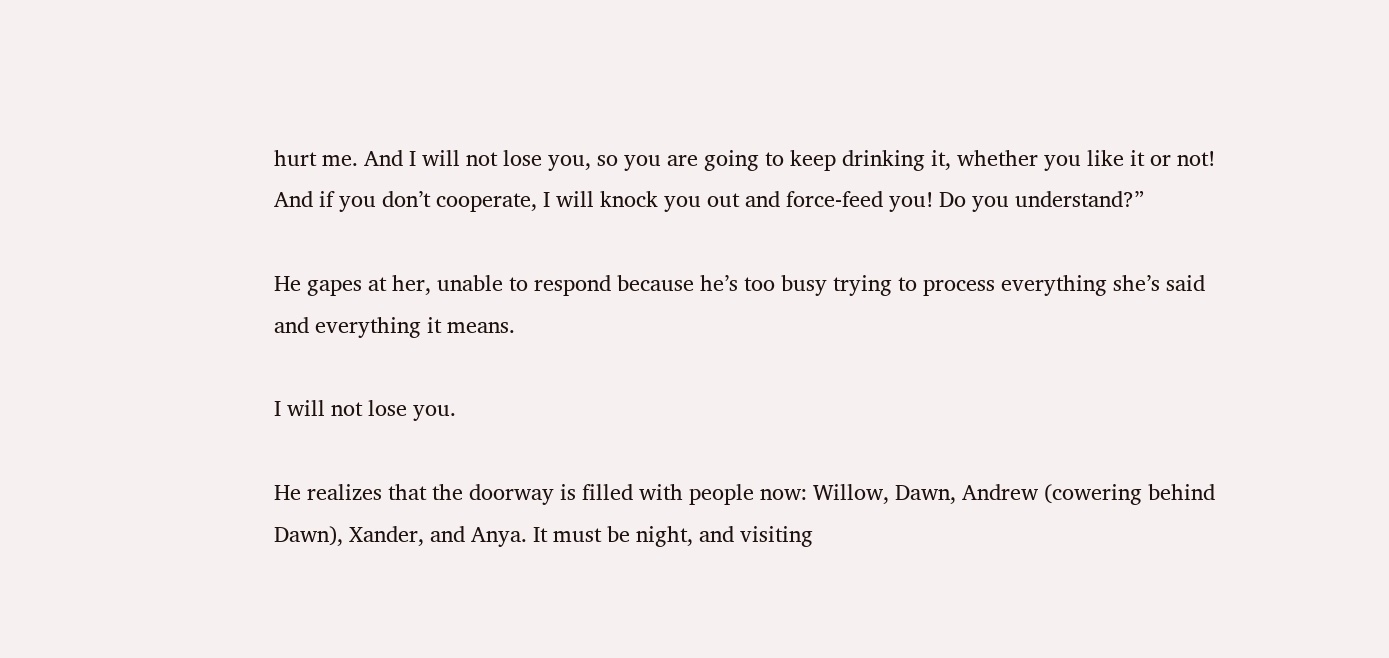hurt me. And I will not lose you, so you are going to keep drinking it, whether you like it or not! And if you don’t cooperate, I will knock you out and force-feed you! Do you understand?”

He gapes at her, unable to respond because he’s too busy trying to process everything she’s said and everything it means.

I will not lose you.

He realizes that the doorway is filled with people now: Willow, Dawn, Andrew (cowering behind Dawn), Xander, and Anya. It must be night, and visiting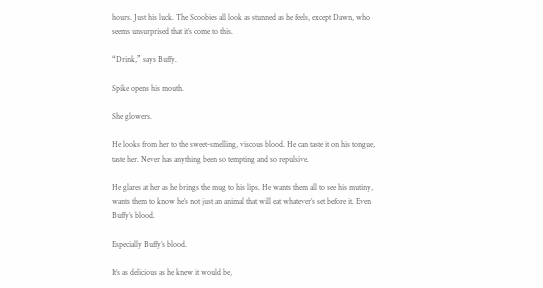hours. Just his luck. The Scoobies all look as stunned as he feels, except Dawn, who seems unsurprised that it’s come to this.

“Drink,” says Buffy.

Spike opens his mouth.

She glowers.

He looks from her to the sweet-smelling, viscous blood. He can taste it on his tongue, taste her. Never has anything been so tempting and so repulsive.

He glares at her as he brings the mug to his lips. He wants them all to see his mutiny, wants them to know he’s not just an animal that will eat whatever’s set before it. Even Buffy’s blood.

Especially Buffy’s blood.

It’s as delicious as he knew it would be,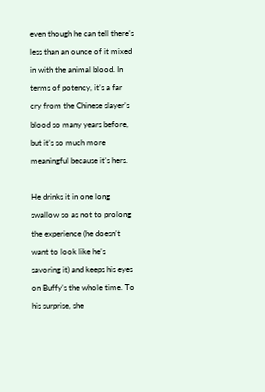even though he can tell there’s less than an ounce of it mixed in with the animal blood. In terms of potency, it’s a far cry from the Chinese slayer’s blood so many years before, but it’s so much more meaningful because it’s hers.

He drinks it in one long swallow so as not to prolong the experience (he doesn’t want to look like he’s savoring it) and keeps his eyes on Buffy’s the whole time. To his surprise, she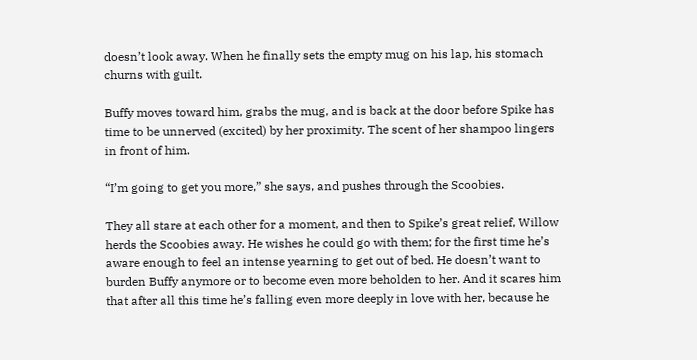doesn’t look away. When he finally sets the empty mug on his lap, his stomach churns with guilt.

Buffy moves toward him, grabs the mug, and is back at the door before Spike has time to be unnerved (excited) by her proximity. The scent of her shampoo lingers in front of him.

“I’m going to get you more,” she says, and pushes through the Scoobies.

They all stare at each other for a moment, and then to Spike’s great relief, Willow herds the Scoobies away. He wishes he could go with them; for the first time he’s aware enough to feel an intense yearning to get out of bed. He doesn’t want to burden Buffy anymore or to become even more beholden to her. And it scares him that after all this time he’s falling even more deeply in love with her, because he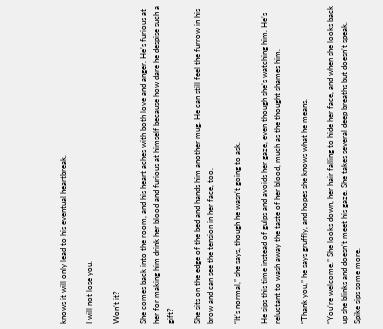knows it will only lead to his eventual heartbreak.

I will not lose you.

Won’t it?

She comes back into the room, and his heart aches with both love and anger. He’s furious at her for making him drink her blood and furious at himself because how dare he despise such a gift?

She sits on the edge of the bed and hands him another mug. He can still feel the furrow in his brow and can see the tension in her face, too.

“It’s normal,” she says, though he wasn’t going to ask.

He sips this time instead of gulps and avoids her gaze, even though she’s watching him. He’s reluctant to wash away the taste of her blood, much as the thought shames him.

“Thank you,” he says gruffly, and hopes she knows what he means.

“You’re welcome.” She looks down, her hair falling to hide her face, and when she looks back up she blinks and doesn’t meet his gaze. She takes several deep breaths but doesn’t speak. Spike sips some more.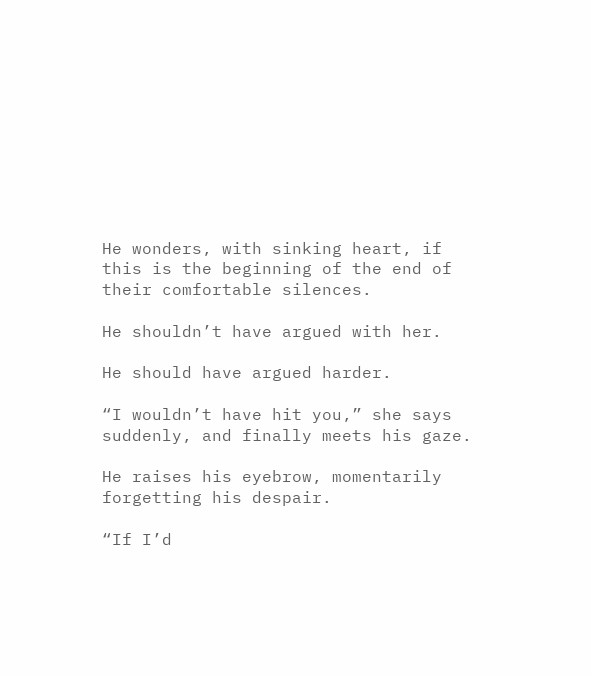He wonders, with sinking heart, if this is the beginning of the end of their comfortable silences.

He shouldn’t have argued with her.

He should have argued harder.

“I wouldn’t have hit you,” she says suddenly, and finally meets his gaze.

He raises his eyebrow, momentarily forgetting his despair.

“If I’d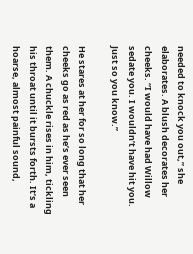needed to knock you out,” she elaborates. A blush decorates her cheeks. “I would have had Willow sedate you. I wouldn’t have hit you. Just so you know.”

He stares at her for so long that her cheeks go as red as he’s ever seen them. A chuckle rises in him, tickling his throat until it bursts forth. It’s a hoarse, almost painful sound,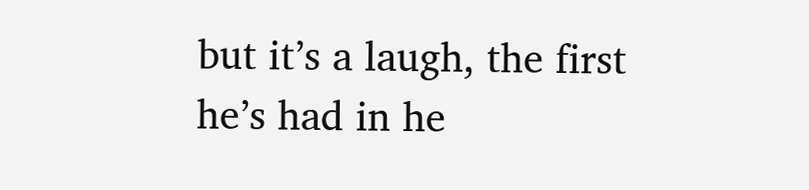but it’s a laugh, the first he’s had in he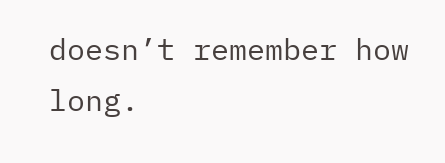doesn’t remember how long.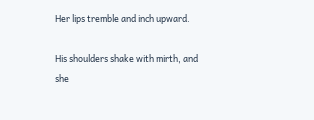Her lips tremble and inch upward.

His shoulders shake with mirth, and she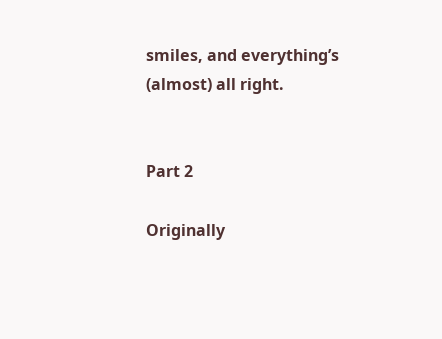smiles, and everything’s (almost) all right.


Part 2

Originally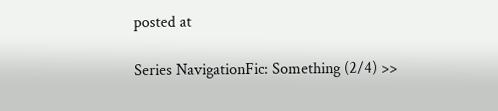posted at

Series NavigationFic: Something (2/4) >>